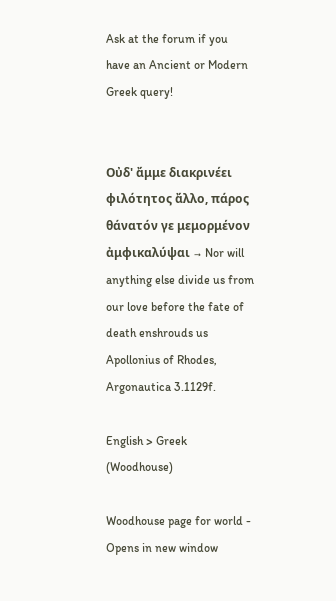Ask at the forum if you have an Ancient or Modern Greek query!


Οὐδ' ἄμμε διακρινέει φιλότητος ἄλλο, πάρος θάνατόν γε μεμορμένον ἀμφικαλύψαι → Nor will anything else divide us from our love before the fate of death enshrouds us
Apollonius of Rhodes, Argonautica 3.1129f.

English > Greek (Woodhouse)

Woodhouse page for world - Opens in new window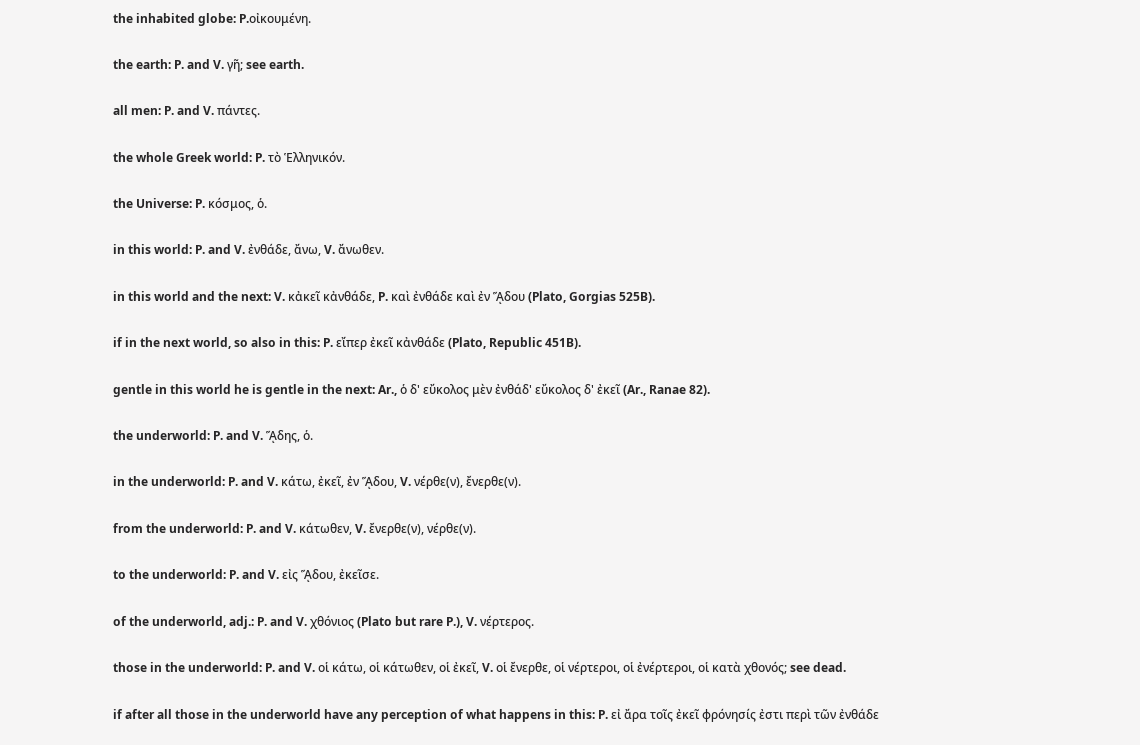the inhabited globe: P.οἰκουμένη.

the earth: P. and V. γῆ; see earth.

all men: P. and V. πάντες.

the whole Greek world: P. τὸ Ἑλληνικόν.

the Universe: P. κόσμος, ὁ.

in this world: P. and V. ἐνθάδε, ἄνω, V. ἄνωθεν.

in this world and the next: V. κἀκεῖ κἀνθάδε, P. καὶ ἐνθάδε καὶ ἐν ᾍδου (Plato, Gorgias 525B).

if in the next world, so also in this: P. εἴπερ ἐκεῖ κἀνθάδε (Plato, Republic 451B).

gentle in this world he is gentle in the next: Ar., ὁ δ' εὔκολος μὲν ἐνθάδ' εὔκολος δ' ἐκεῖ (Ar., Ranae 82).

the underworld: P. and V. ᾍδης, ὁ.

in the underworld: P. and V. κάτω, ἐκεῖ, ἐν ᾍδου, V. νέρθε(ν), ἔνερθε(ν).

from the underworld: P. and V. κάτωθεν, V. ἔνερθε(ν), νέρθε(ν).

to the underworld: P. and V. εἰς ᾍδου, ἐκεῖσε.

of the underworld, adj.: P. and V. χθόνιος (Plato but rare P.), V. νέρτερος.

those in the underworld: P. and V. οἱ κάτω, οἱ κάτωθεν, οἱ ἐκεῖ, V. οἱ ἔνερθε, οἱ νέρτεροι, οἱ ἐνέρτεροι, οἱ κατὰ χθονός; see dead.

if after all those in the underworld have any perception of what happens in this: P. εἰ ἄρα τοῖς ἐκεῖ φρόνησίς ἐστι περὶ τῶν ἐνθάδε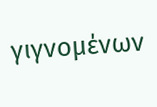γιγνομένων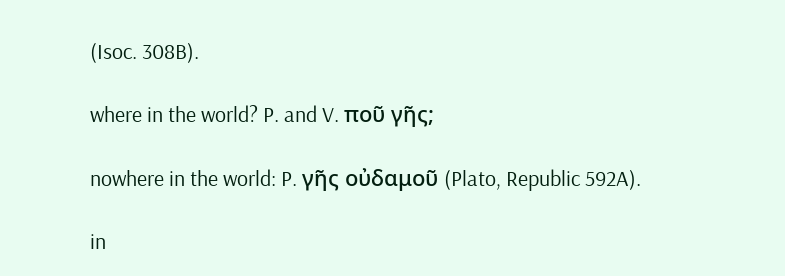(Isoc. 308B).

where in the world? P. and V. ποῦ γῆς;

nowhere in the world: P. γῆς οὐδαμοῦ (Plato, Republic 592A).

in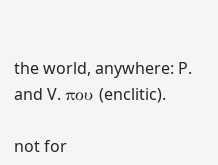the world, anywhere: P. and V. που (enclitic).

not for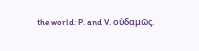the world: P. and V. οὐδαμῶς.